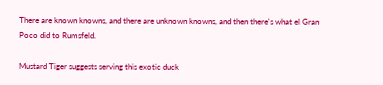There are known knowns, and there are unknown knowns, and then there's what el Gran Poco did to Rumsfeld.

Mustard Tiger suggests serving this exotic duck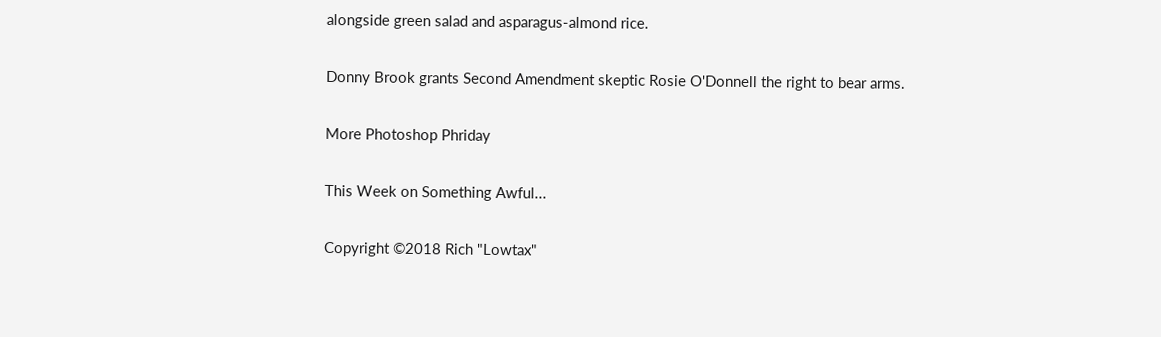alongside green salad and asparagus-almond rice.

Donny Brook grants Second Amendment skeptic Rosie O'Donnell the right to bear arms.

More Photoshop Phriday

This Week on Something Awful...

Copyright ©2018 Rich "Lowtax"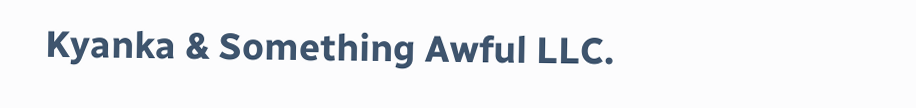Kyanka & Something Awful LLC.